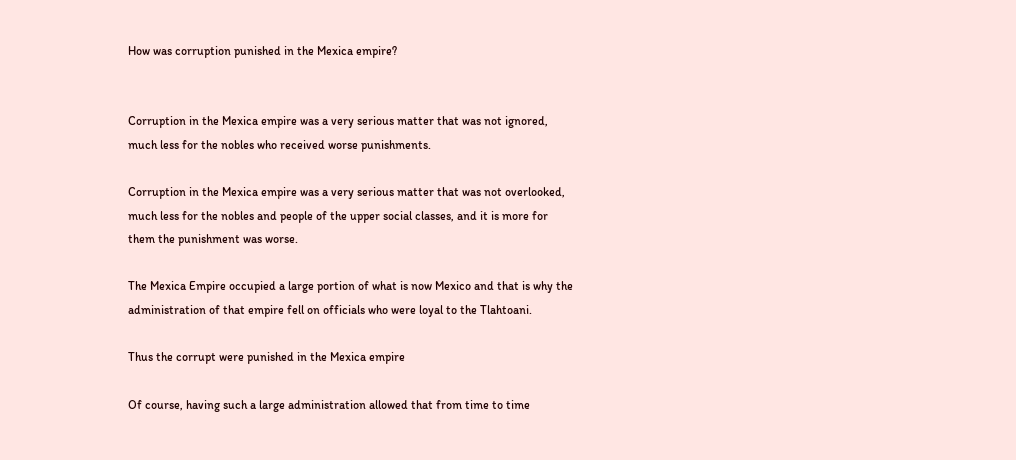How was corruption punished in the Mexica empire?


Corruption in the Mexica empire was a very serious matter that was not ignored, much less for the nobles who received worse punishments.

Corruption in the Mexica empire was a very serious matter that was not overlooked, much less for the nobles and people of the upper social classes, and it is more for them the punishment was worse.

The Mexica Empire occupied a large portion of what is now Mexico and that is why the administration of that empire fell on officials who were loyal to the Tlahtoani.

Thus the corrupt were punished in the Mexica empire

Of course, having such a large administration allowed that from time to time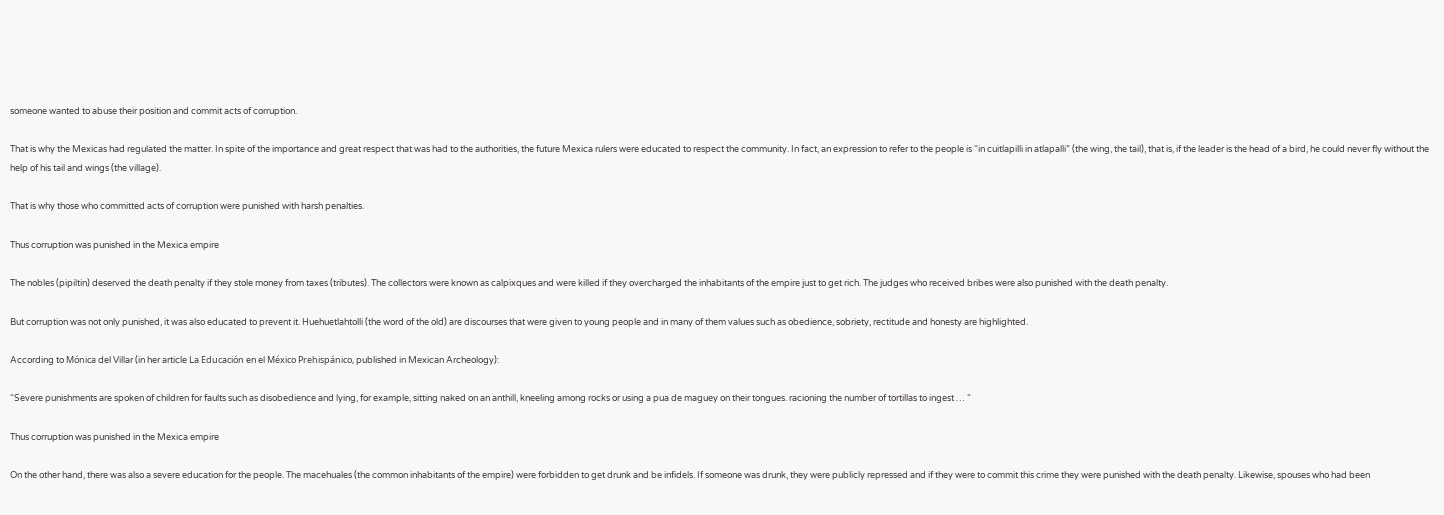someone wanted to abuse their position and commit acts of corruption.

That is why the Mexicas had regulated the matter. In spite of the importance and great respect that was had to the authorities, the future Mexica rulers were educated to respect the community. In fact, an expression to refer to the people is “in cuitlapilli in atlapalli” (the wing, the tail), that is, if the leader is the head of a bird, he could never fly without the help of his tail and wings (the village).

That is why those who committed acts of corruption were punished with harsh penalties.

Thus corruption was punished in the Mexica empire

The nobles (pipiltin) deserved the death penalty if they stole money from taxes (tributes). The collectors were known as calpixques and were killed if they overcharged the inhabitants of the empire just to get rich. The judges who received bribes were also punished with the death penalty.

But corruption was not only punished, it was also educated to prevent it. Huehuetlahtolli (the word of the old) are discourses that were given to young people and in many of them values such as obedience, sobriety, rectitude and honesty are highlighted.

According to Mónica del Villar (in her article La Educación en el México Prehispánico, published in Mexican Archeology):

“Severe punishments are spoken of children for faults such as disobedience and lying, for example, sitting naked on an anthill, kneeling among rocks or using a pua de maguey on their tongues. racioning the number of tortillas to ingest … “

Thus corruption was punished in the Mexica empire

On the other hand, there was also a severe education for the people. The macehuales (the common inhabitants of the empire) were forbidden to get drunk and be infidels. If someone was drunk, they were publicly repressed and if they were to commit this crime they were punished with the death penalty. Likewise, spouses who had been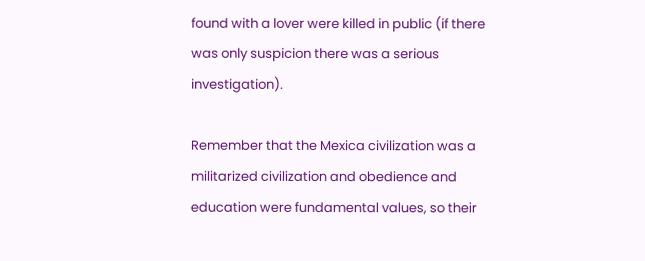found with a lover were killed in public (if there was only suspicion there was a serious investigation).

Remember that the Mexica civilization was a militarized civilization and obedience and education were fundamental values, so their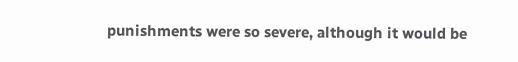punishments were so severe, although it would be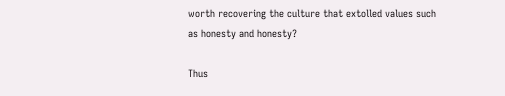worth recovering the culture that extolled values such as honesty and honesty?

Thus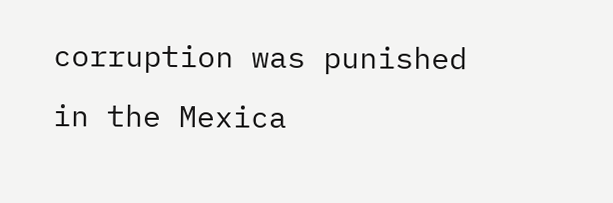corruption was punished in the Mexica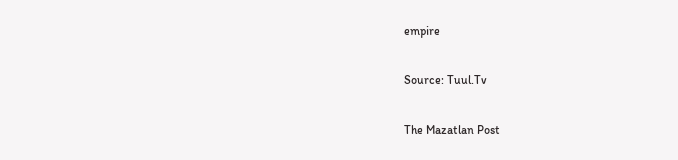empire

Source: Tuul.Tv

The Mazatlan Post